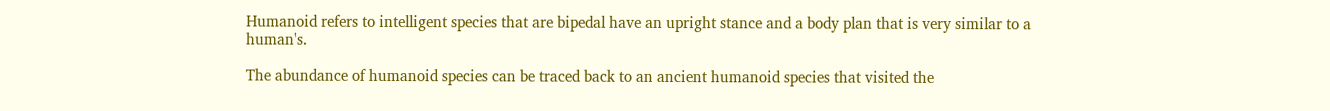Humanoid refers to intelligent species that are bipedal have an upright stance and a body plan that is very similar to a human's.

The abundance of humanoid species can be traced back to an ancient humanoid species that visited the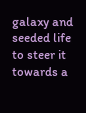galaxy and seeded life to steer it towards a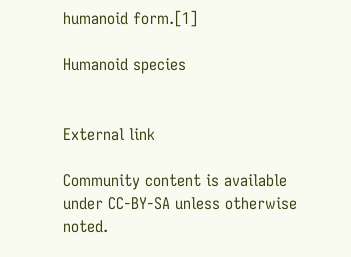humanoid form.[1]

Humanoid species


External link

Community content is available under CC-BY-SA unless otherwise noted.